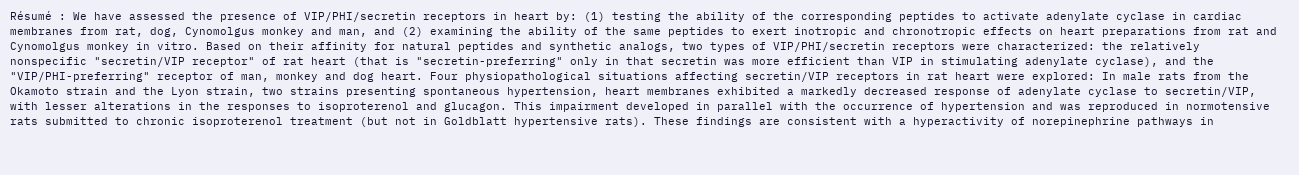Résumé : We have assessed the presence of VIP/PHI/secretin receptors in heart by: (1) testing the ability of the corresponding peptides to activate adenylate cyclase in cardiac membranes from rat, dog, Cynomolgus monkey and man, and (2) examining the ability of the same peptides to exert inotropic and chronotropic effects on heart preparations from rat and Cynomolgus monkey in vitro. Based on their affinity for natural peptides and synthetic analogs, two types of VIP/PHI/secretin receptors were characterized: the relatively nonspecific "secretin/VIP receptor" of rat heart (that is "secretin-preferring" only in that secretin was more efficient than VIP in stimulating adenylate cyclase), and the "VIP/PHI-preferring" receptor of man, monkey and dog heart. Four physiopathological situations affecting secretin/VIP receptors in rat heart were explored: In male rats from the Okamoto strain and the Lyon strain, two strains presenting spontaneous hypertension, heart membranes exhibited a markedly decreased response of adenylate cyclase to secretin/VIP, with lesser alterations in the responses to isoproterenol and glucagon. This impairment developed in parallel with the occurrence of hypertension and was reproduced in normotensive rats submitted to chronic isoproterenol treatment (but not in Goldblatt hypertensive rats). These findings are consistent with a hyperactivity of norepinephrine pathways in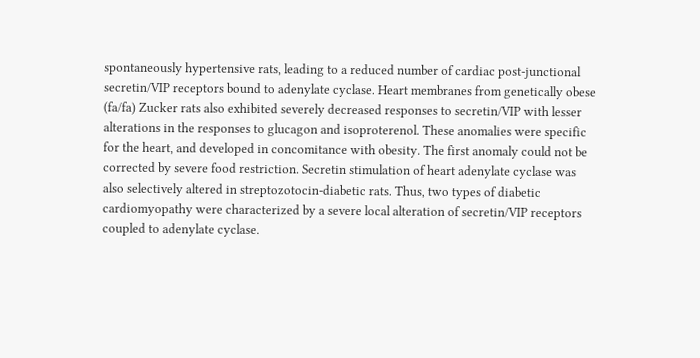spontaneously hypertensive rats, leading to a reduced number of cardiac post-junctional secretin/VIP receptors bound to adenylate cyclase. Heart membranes from genetically obese (fa/fa) Zucker rats also exhibited severely decreased responses to secretin/VIP with lesser alterations in the responses to glucagon and isoproterenol. These anomalies were specific for the heart, and developed in concomitance with obesity. The first anomaly could not be corrected by severe food restriction. Secretin stimulation of heart adenylate cyclase was also selectively altered in streptozotocin-diabetic rats. Thus, two types of diabetic cardiomyopathy were characterized by a severe local alteration of secretin/VIP receptors coupled to adenylate cyclase.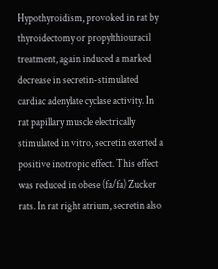Hypothyroidism, provoked in rat by thyroidectomy or propylthiouracil treatment, again induced a marked decrease in secretin-stimulated cardiac adenylate cyclase activity. In rat papillary muscle electrically stimulated in vitro, secretin exerted a positive inotropic effect. This effect was reduced in obese (fa/fa) Zucker rats. In rat right atrium, secretin also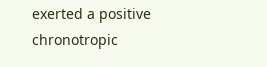exerted a positive chronotropic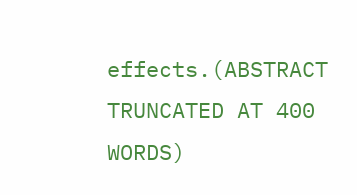effects.(ABSTRACT TRUNCATED AT 400 WORDS)